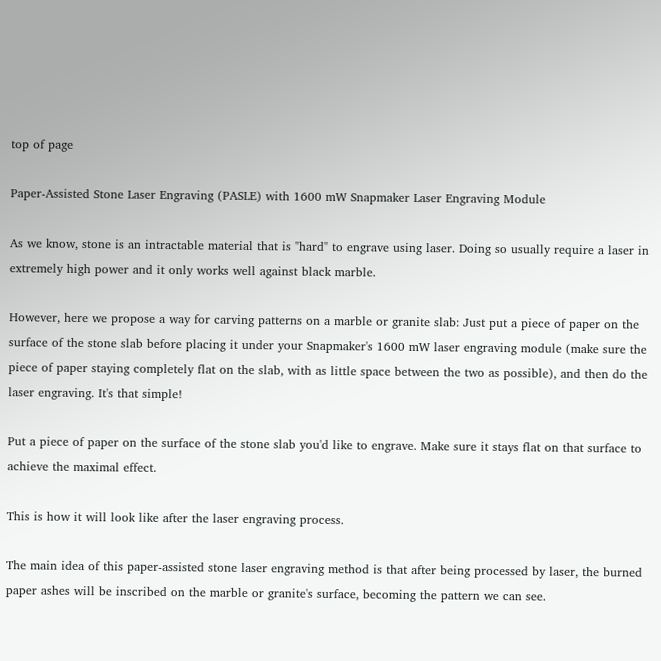top of page

Paper-Assisted Stone Laser Engraving (PASLE) with 1600 mW Snapmaker Laser Engraving Module

As we know, stone is an intractable material that is "hard" to engrave using laser. Doing so usually require a laser in extremely high power and it only works well against black marble.

However, here we propose a way for carving patterns on a marble or granite slab: Just put a piece of paper on the surface of the stone slab before placing it under your Snapmaker's 1600 mW laser engraving module (make sure the piece of paper staying completely flat on the slab, with as little space between the two as possible), and then do the laser engraving. It's that simple!

Put a piece of paper on the surface of the stone slab you'd like to engrave. Make sure it stays flat on that surface to achieve the maximal effect.

This is how it will look like after the laser engraving process.

The main idea of this paper-assisted stone laser engraving method is that after being processed by laser, the burned paper ashes will be inscribed on the marble or granite's surface, becoming the pattern we can see.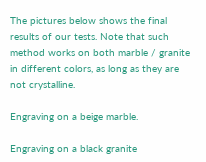The pictures below shows the final results of our tests. Note that such method works on both marble / granite in different colors, as long as they are not crystalline.

Engraving on a beige marble.

Engraving on a black granite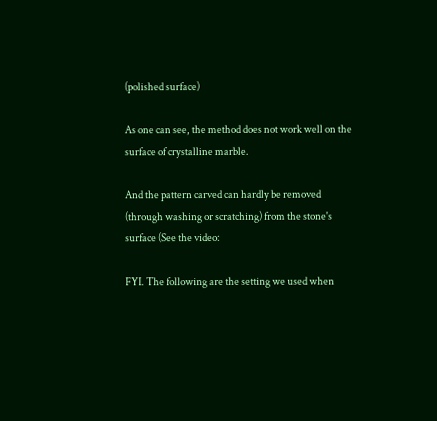(polished surface)

As one can see, the method does not work well on the surface of crystalline marble.

And the pattern carved can hardly be removed (through washing or scratching) from the stone's surface (See the video:

FYI. The following are the setting we used when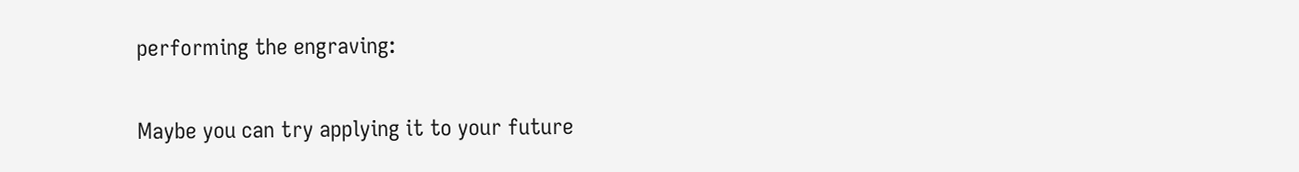performing the engraving:

Maybe you can try applying it to your future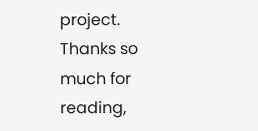project. Thanks so much for reading,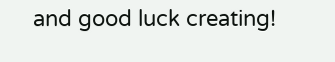and good luck creating!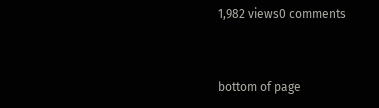1,982 views0 comments


bottom of page